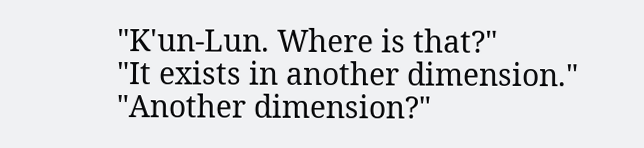"K'un-Lun. Where is that?"
"It exists in another dimension."
"Another dimension?"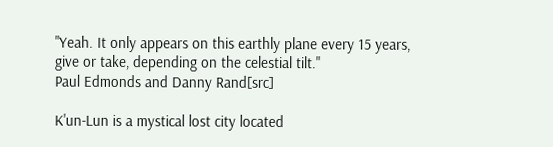"Yeah. It only appears on this earthly plane every 15 years, give or take, depending on the celestial tilt."
Paul Edmonds and Danny Rand[src]

K'un-Lun is a mystical lost city located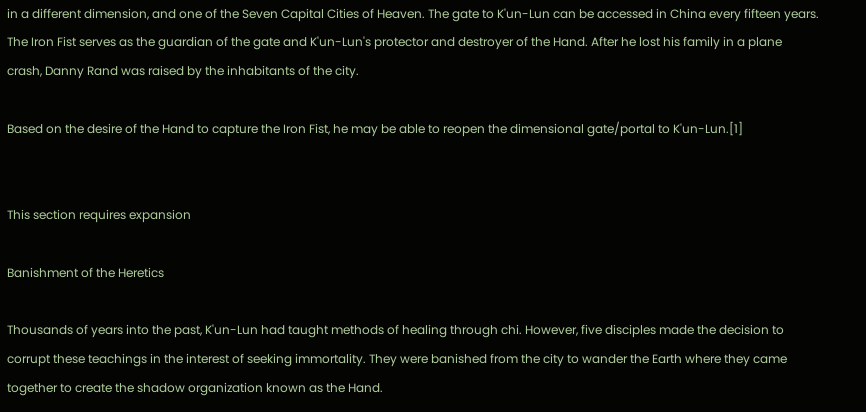in a different dimension, and one of the Seven Capital Cities of Heaven. The gate to K'un-Lun can be accessed in China every fifteen years. The Iron Fist serves as the guardian of the gate and K'un-Lun's protector and destroyer of the Hand. After he lost his family in a plane crash, Danny Rand was raised by the inhabitants of the city.

Based on the desire of the Hand to capture the Iron Fist, he may be able to reopen the dimensional gate/portal to K'un-Lun.[1]


This section requires expansion

Banishment of the Heretics

Thousands of years into the past, K'un-Lun had taught methods of healing through chi. However, five disciples made the decision to corrupt these teachings in the interest of seeking immortality. They were banished from the city to wander the Earth where they came together to create the shadow organization known as the Hand.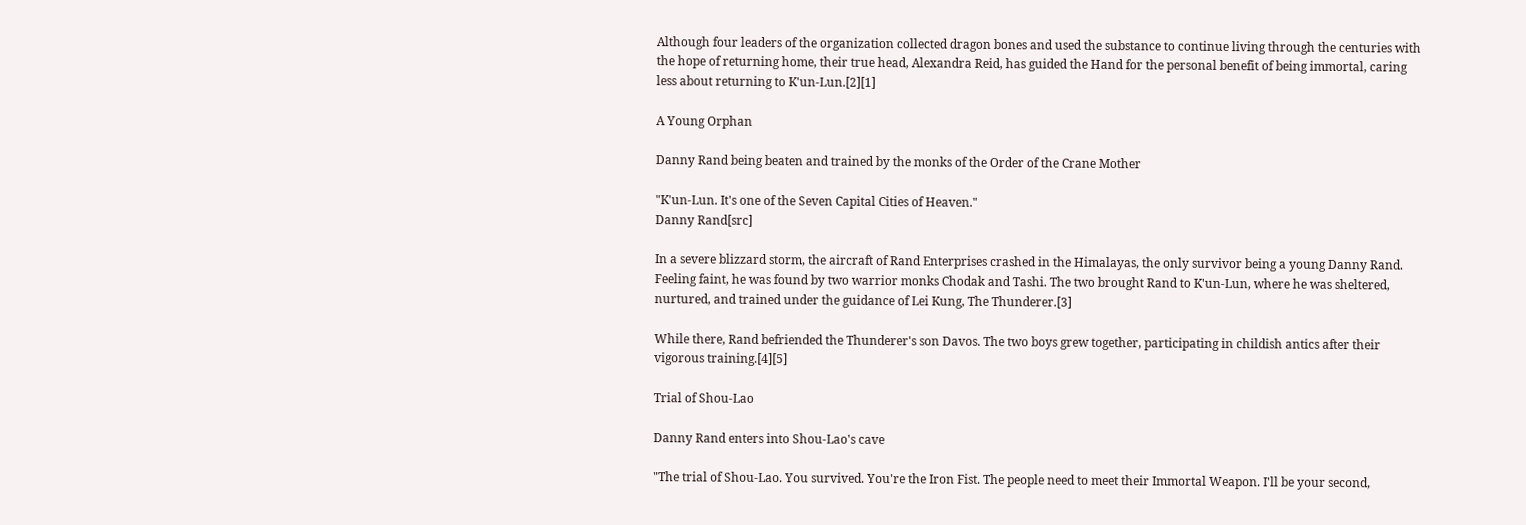Although four leaders of the organization collected dragon bones and used the substance to continue living through the centuries with the hope of returning home, their true head, Alexandra Reid, has guided the Hand for the personal benefit of being immortal, caring less about returning to K'un-Lun.[2][1]

A Young Orphan

Danny Rand being beaten and trained by the monks of the Order of the Crane Mother

"K'un-Lun. It's one of the Seven Capital Cities of Heaven."
Danny Rand[src]

In a severe blizzard storm, the aircraft of Rand Enterprises crashed in the Himalayas, the only survivor being a young Danny Rand. Feeling faint, he was found by two warrior monks Chodak and Tashi. The two brought Rand to K'un-Lun, where he was sheltered, nurtured, and trained under the guidance of Lei Kung, The Thunderer.[3]

While there, Rand befriended the Thunderer's son Davos. The two boys grew together, participating in childish antics after their vigorous training.[4][5]

Trial of Shou-Lao

Danny Rand enters into Shou-Lao's cave

"The trial of Shou-Lao. You survived. You're the Iron Fist. The people need to meet their Immortal Weapon. I'll be your second,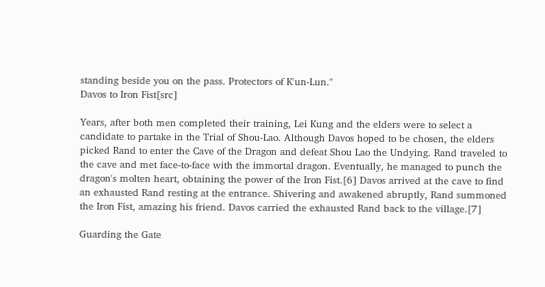standing beside you on the pass. Protectors of K'un-Lun."
Davos to Iron Fist[src]

Years, after both men completed their training, Lei Kung and the elders were to select a candidate to partake in the Trial of Shou-Lao. Although Davos hoped to be chosen, the elders picked Rand to enter the Cave of the Dragon and defeat Shou Lao the Undying. Rand traveled to the cave and met face-to-face with the immortal dragon. Eventually, he managed to punch the dragon's molten heart, obtaining the power of the Iron Fist.[6] Davos arrived at the cave to find an exhausted Rand resting at the entrance. Shivering and awakened abruptly, Rand summoned the Iron Fist, amazing his friend. Davos carried the exhausted Rand back to the village.[7]

Guarding the Gate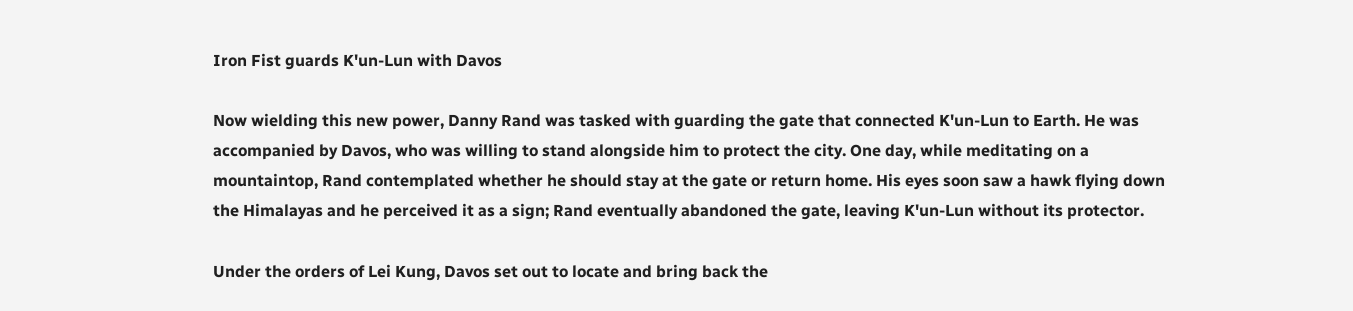Iron Fist guards K'un-Lun with Davos

Now wielding this new power, Danny Rand was tasked with guarding the gate that connected K'un-Lun to Earth. He was accompanied by Davos, who was willing to stand alongside him to protect the city. One day, while meditating on a mountaintop, Rand contemplated whether he should stay at the gate or return home. His eyes soon saw a hawk flying down the Himalayas and he perceived it as a sign; Rand eventually abandoned the gate, leaving K'un-Lun without its protector.

Under the orders of Lei Kung, Davos set out to locate and bring back the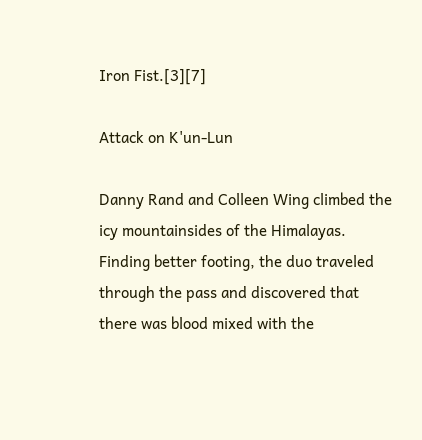Iron Fist.[3][7]

Attack on K'un-Lun

Danny Rand and Colleen Wing climbed the icy mountainsides of the Himalayas. Finding better footing, the duo traveled through the pass and discovered that there was blood mixed with the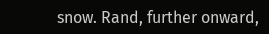snow. Rand, further onward,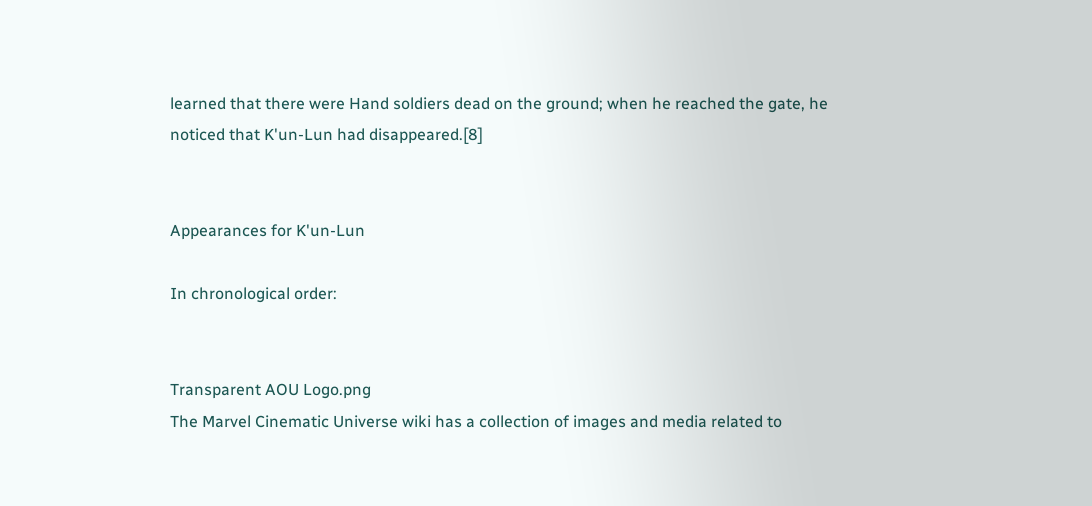learned that there were Hand soldiers dead on the ground; when he reached the gate, he noticed that K'un-Lun had disappeared.[8]


Appearances for K'un-Lun

In chronological order:


Transparent AOU Logo.png
The Marvel Cinematic Universe wiki has a collection of images and media related to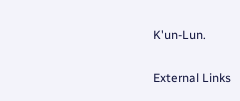K'un-Lun.

External Links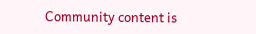Community content is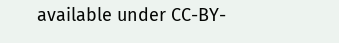available under CC-BY-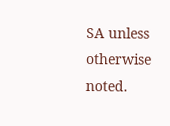SA unless otherwise noted.